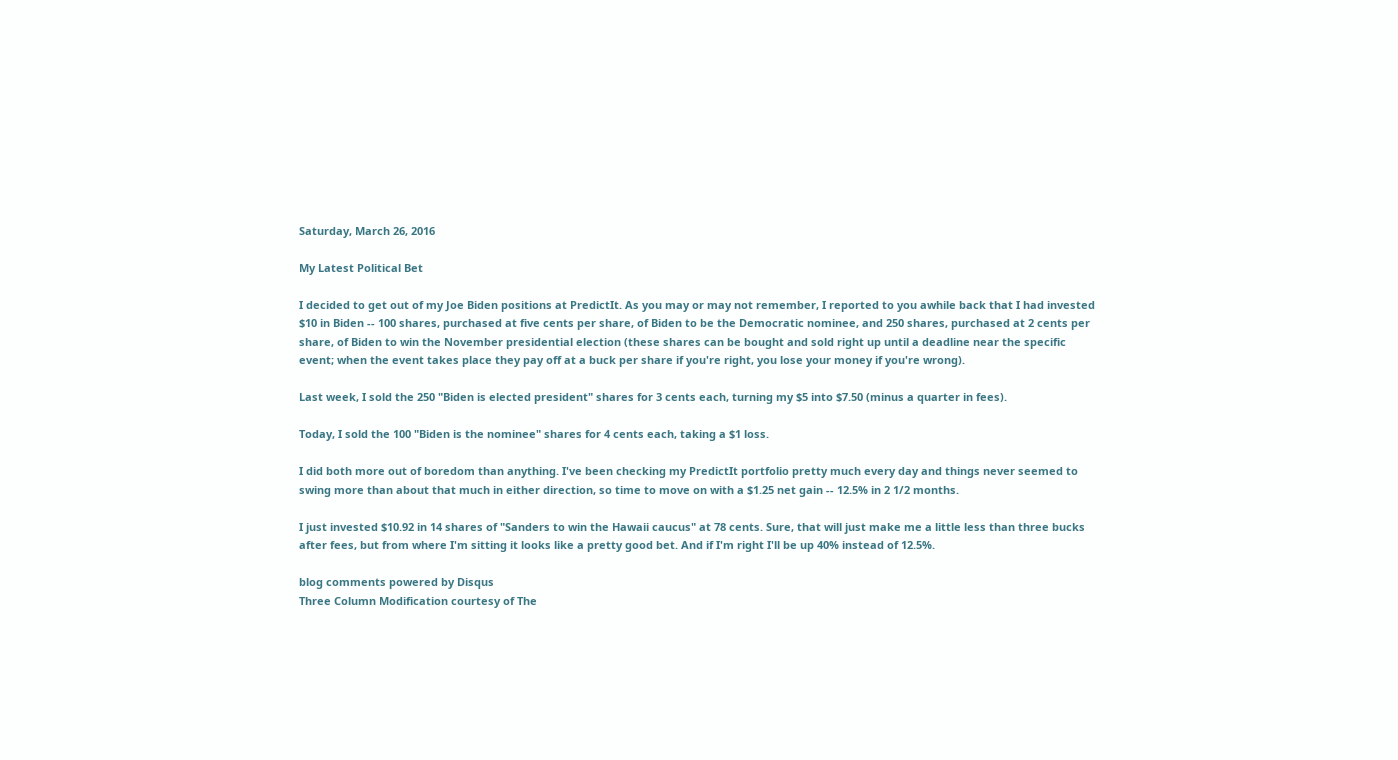Saturday, March 26, 2016

My Latest Political Bet

I decided to get out of my Joe Biden positions at PredictIt. As you may or may not remember, I reported to you awhile back that I had invested $10 in Biden -- 100 shares, purchased at five cents per share, of Biden to be the Democratic nominee, and 250 shares, purchased at 2 cents per share, of Biden to win the November presidential election (these shares can be bought and sold right up until a deadline near the specific event; when the event takes place they pay off at a buck per share if you're right, you lose your money if you're wrong).

Last week, I sold the 250 "Biden is elected president" shares for 3 cents each, turning my $5 into $7.50 (minus a quarter in fees).

Today, I sold the 100 "Biden is the nominee" shares for 4 cents each, taking a $1 loss.

I did both more out of boredom than anything. I've been checking my PredictIt portfolio pretty much every day and things never seemed to swing more than about that much in either direction, so time to move on with a $1.25 net gain -- 12.5% in 2 1/2 months.

I just invested $10.92 in 14 shares of "Sanders to win the Hawaii caucus" at 78 cents. Sure, that will just make me a little less than three bucks after fees, but from where I'm sitting it looks like a pretty good bet. And if I'm right I'll be up 40% instead of 12.5%.

blog comments powered by Disqus
Three Column Modification courtesy of The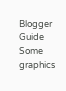Blogger Guide
Some graphics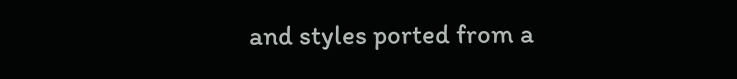and styles ported from a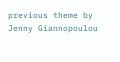previous theme by Jenny Giannopoulou